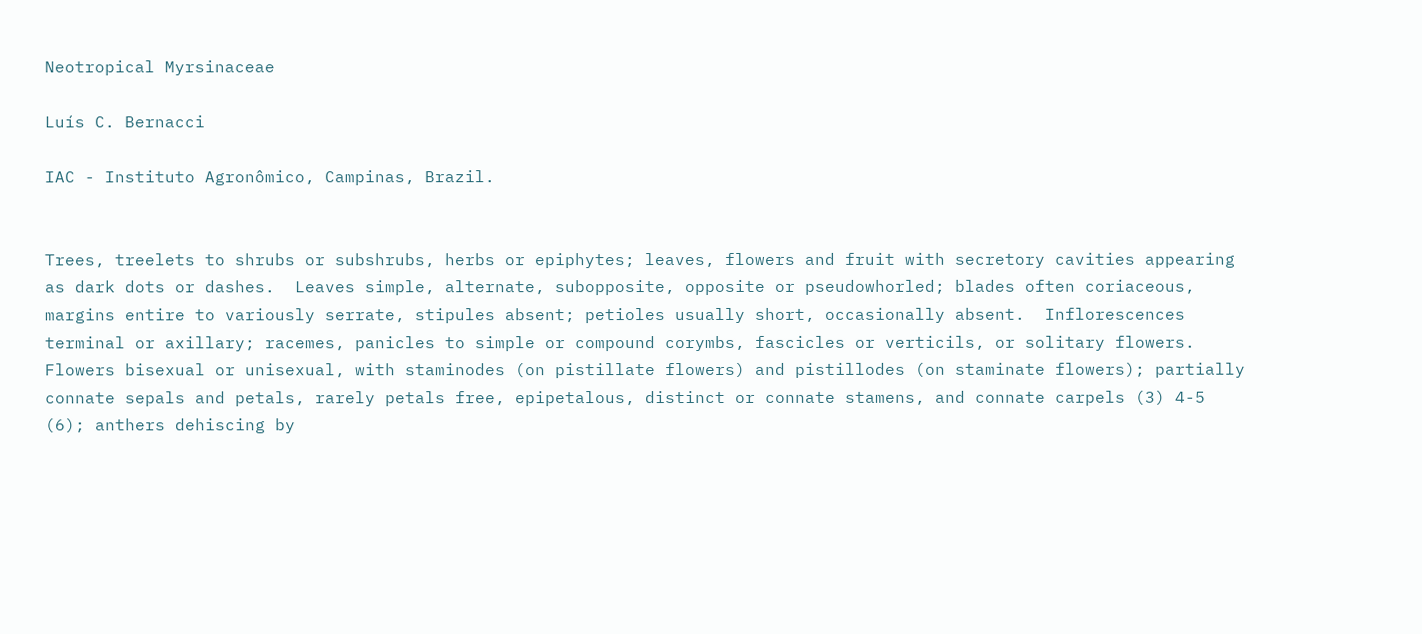Neotropical Myrsinaceae

Luís C. Bernacci

IAC - Instituto Agronômico, Campinas, Brazil.


Trees, treelets to shrubs or subshrubs, herbs or epiphytes; leaves, flowers and fruit with secretory cavities appearing as dark dots or dashes.  Leaves simple, alternate, subopposite, opposite or pseudowhorled; blades often coriaceous, margins entire to variously serrate, stipules absent; petioles usually short, occasionally absent.  Inflorescences terminal or axillary; racemes, panicles to simple or compound corymbs, fascicles or verticils, or solitary flowers.  Flowers bisexual or unisexual, with staminodes (on pistillate flowers) and pistillodes (on staminate flowers); partially connate sepals and petals, rarely petals free, epipetalous, distinct or connate stamens, and connate carpels (3) 4-5 (6); anthers dehiscing by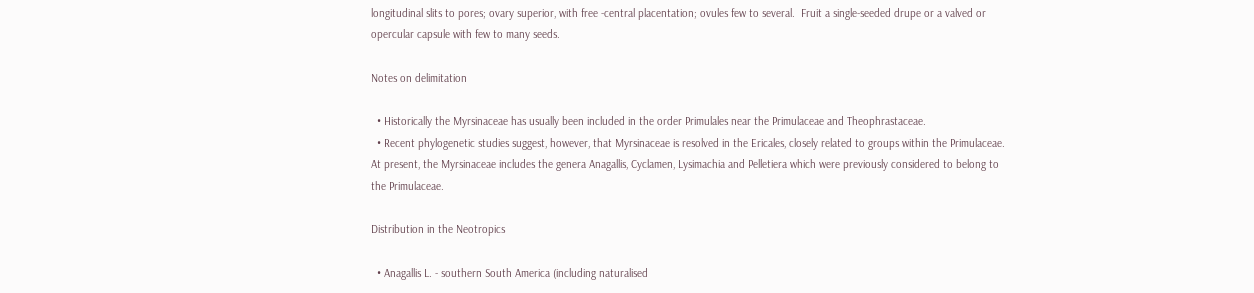longitudinal slits to pores; ovary superior, with free -central placentation; ovules few to several.  Fruit a single-seeded drupe or a valved or opercular capsule with few to many seeds.

Notes on delimitation

  • Historically the Myrsinaceae has usually been included in the order Primulales near the Primulaceae and Theophrastaceae.
  • Recent phylogenetic studies suggest, however, that Myrsinaceae is resolved in the Ericales, closely related to groups within the Primulaceae.  At present, the Myrsinaceae includes the genera Anagallis, Cyclamen, Lysimachia and Pelletiera which were previously considered to belong to the Primulaceae.

Distribution in the Neotropics

  • Anagallis L. - southern South America (including naturalised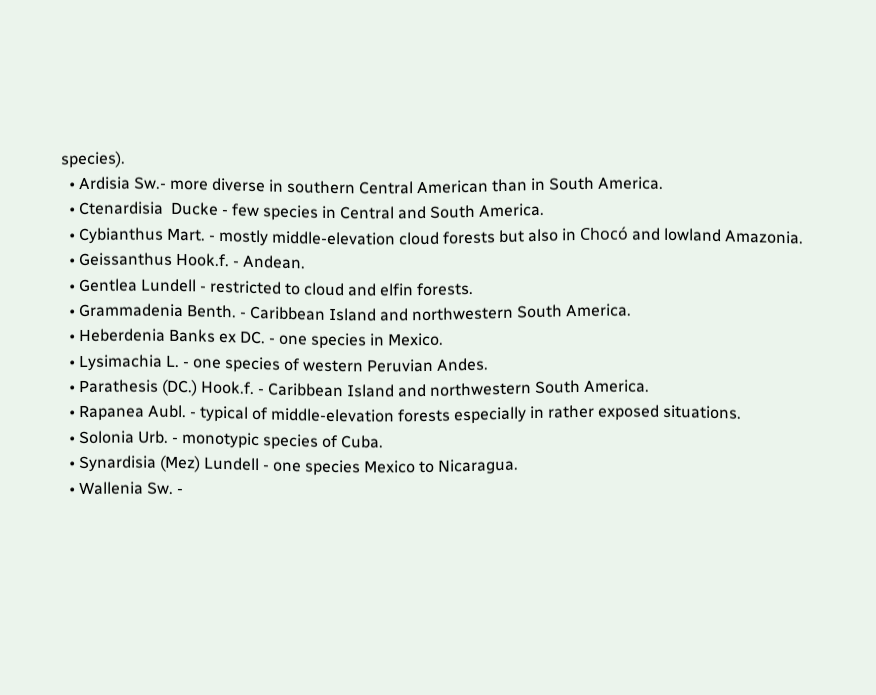species).
  • Ardisia Sw.- more diverse in southern Central American than in South America.
  • Ctenardisia  Ducke - few species in Central and South America.
  • Cybianthus Mart. - mostly middle-elevation cloud forests but also in Chocó and lowland Amazonia.
  • Geissanthus Hook.f. - Andean.
  • Gentlea Lundell - restricted to cloud and elfin forests.
  • Grammadenia Benth. - Caribbean Island and northwestern South America.
  • Heberdenia Banks ex DC. - one species in Mexico.
  • Lysimachia L. - one species of western Peruvian Andes.
  • Parathesis (DC.) Hook.f. - Caribbean Island and northwestern South America.
  • Rapanea Aubl. - typical of middle-elevation forests especially in rather exposed situations.
  • Solonia Urb. - monotypic species of Cuba.
  • Synardisia (Mez) Lundell - one species Mexico to Nicaragua.
  • Wallenia Sw. -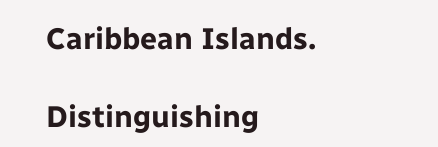Caribbean Islands.

Distinguishing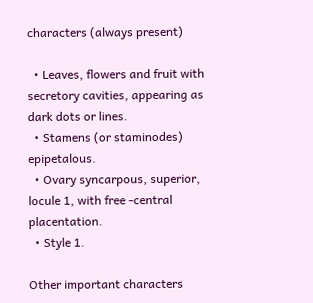characters (always present)

  • Leaves, flowers and fruit with secretory cavities, appearing as dark dots or lines.
  • Stamens (or staminodes) epipetalous.
  • Ovary syncarpous, superior, locule 1, with free -central placentation.
  • Style 1.

Other important characters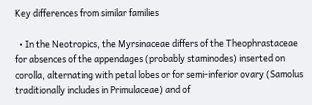Key differences from similar families

  • In the Neotropics, the Myrsinaceae differs of the Theophrastaceae for absences of the appendages (probably staminodes) inserted on corolla, alternating with petal lobes or for semi-inferior ovary (Samolus traditionally includes in Primulaceae) and of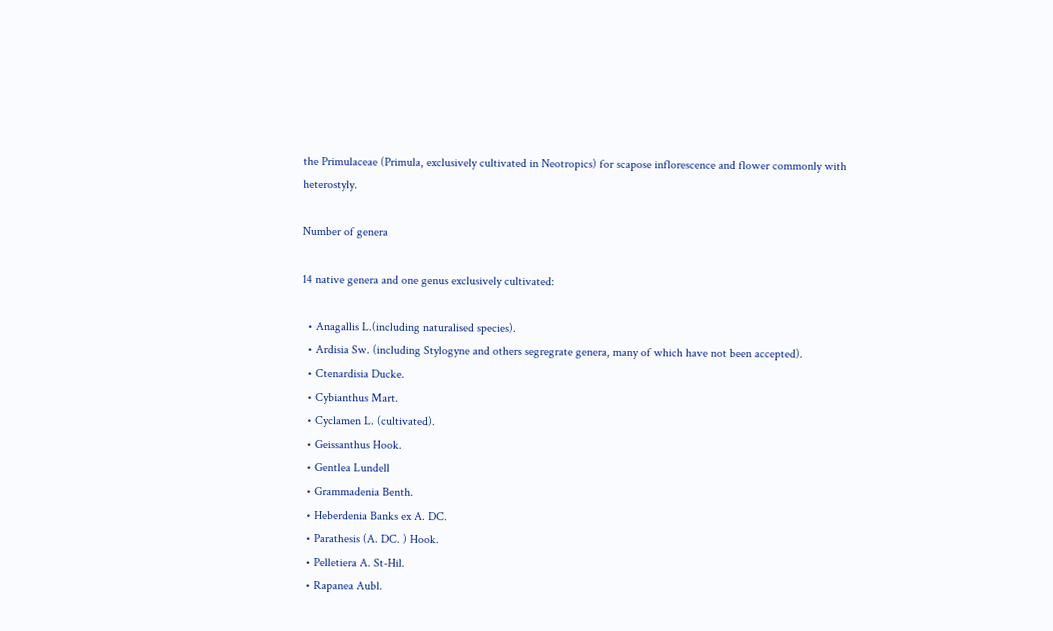the Primulaceae (Primula, exclusively cultivated in Neotropics) for scapose inflorescence and flower commonly with heterostyly.

Number of genera

14 native genera and one genus exclusively cultivated:

  • Anagallis L.(including naturalised species).
  • Ardisia Sw. (including Stylogyne and others segregrate genera, many of which have not been accepted).
  • Ctenardisia Ducke.
  • Cybianthus Mart.
  • Cyclamen L. (cultivated).
  • Geissanthus Hook.
  • Gentlea Lundell
  • Grammadenia Benth.
  • Heberdenia Banks ex A. DC.
  • Parathesis (A. DC. ) Hook.
  • Pelletiera A. St-Hil.
  • Rapanea Aubl.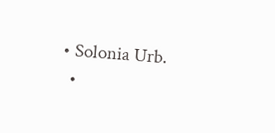• Solonia Urb.
  •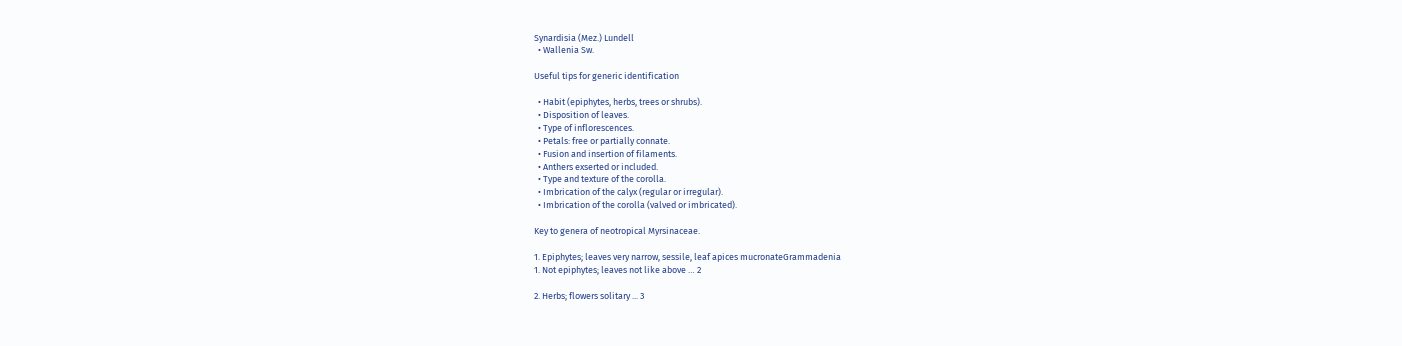Synardisia (Mez.) Lundell
  • Wallenia Sw.

Useful tips for generic identification

  • Habit (epiphytes, herbs, trees or shrubs).
  • Disposition of leaves.
  • Type of inflorescences.
  • Petals: free or partially connate.
  • Fusion and insertion of filaments.
  • Anthers exserted or included.
  • Type and texture of the corolla.
  • Imbrication of the calyx (regular or irregular).
  • Imbrication of the corolla (valved or imbricated).

Key to genera of neotropical Myrsinaceae.

1. Epiphytes; leaves very narrow, sessile, leaf apices mucronateGrammadenia
1. Not epiphytes; leaves not like above … 2

2. Herbs; flowers solitary ... 3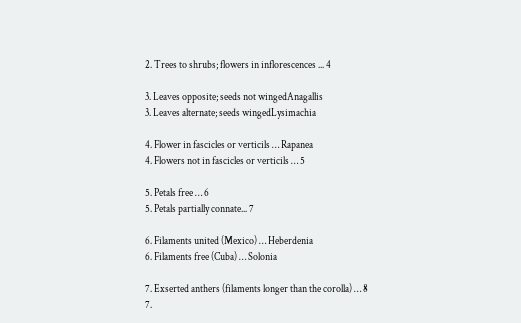2. Trees to shrubs; flowers in inflorescences ... 4

3. Leaves opposite; seeds not wingedAnagallis
3. Leaves alternate; seeds wingedLysimachia

4. Flower in fascicles or verticils … Rapanea
4. Flowers not in fascicles or verticils … 5

5. Petals free … 6
5. Petals partially connate... 7

6. Filaments united (Mexico) … Heberdenia
6. Filaments free (Cuba) … Solonia

7. Exserted anthers (filaments longer than the corolla) … 8
7.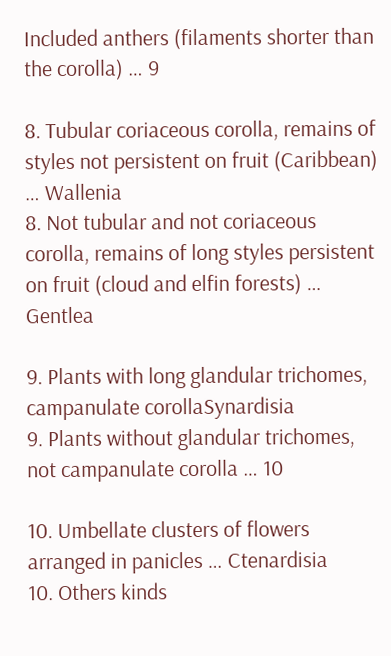Included anthers (filaments shorter than the corolla) … 9

8. Tubular coriaceous corolla, remains of styles not persistent on fruit (Caribbean) … Wallenia
8. Not tubular and not coriaceous corolla, remains of long styles persistent on fruit (cloud and elfin forests) … Gentlea

9. Plants with long glandular trichomes, campanulate corollaSynardisia
9. Plants without glandular trichomes, not campanulate corolla … 10

10. Umbellate clusters of flowers arranged in panicles … Ctenardisia
10. Others kinds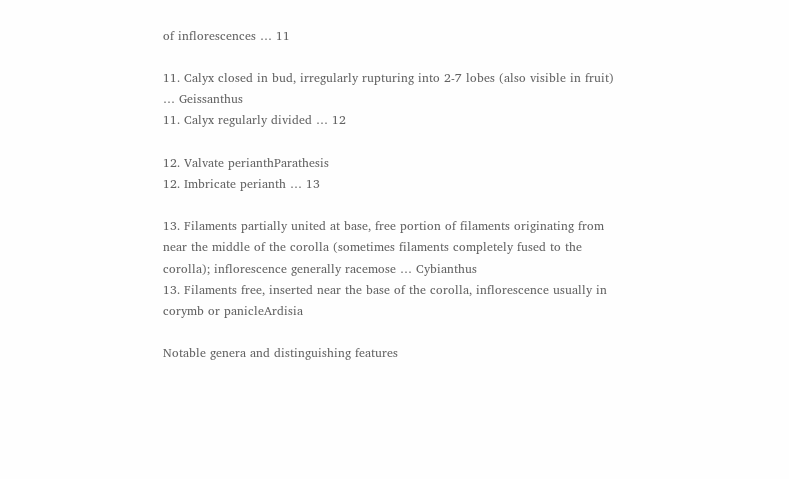of inflorescences … 11

11. Calyx closed in bud, irregularly rupturing into 2-7 lobes (also visible in fruit) … Geissanthus
11. Calyx regularly divided … 12

12. Valvate perianthParathesis
12. Imbricate perianth … 13

13. Filaments partially united at base, free portion of filaments originating from near the middle of the corolla (sometimes filaments completely fused to the corolla); inflorescence generally racemose … Cybianthus
13. Filaments free, inserted near the base of the corolla, inflorescence usually in corymb or panicleArdisia

Notable genera and distinguishing features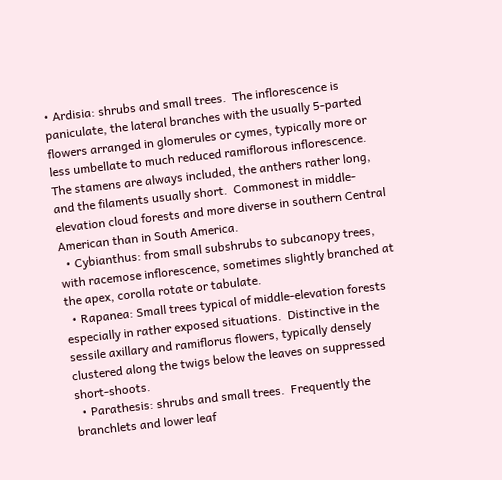• Ardisia: shrubs and small trees.  The inflorescence is paniculate, the lateral branches with the usually 5-parted flowers arranged in glomerules or cymes, typically more or less umbellate to much reduced ramiflorous inflorescence. The stamens are always included, the anthers rather long, and the filaments usually short.  Commonest in middle-elevation cloud forests and more diverse in southern Central American than in South America.
  • Cybianthus: from small subshrubs to subcanopy trees, with racemose inflorescence, sometimes slightly branched at the apex, corolla rotate or tabulate.
  • Rapanea: Small trees typical of middle-elevation forests especially in rather exposed situations.  Distinctive in the sessile axillary and ramiflorus flowers, typically densely clustered along the twigs below the leaves on suppressed short-shoots.
  • Parathesis: shrubs and small trees.  Frequently the branchlets and lower leaf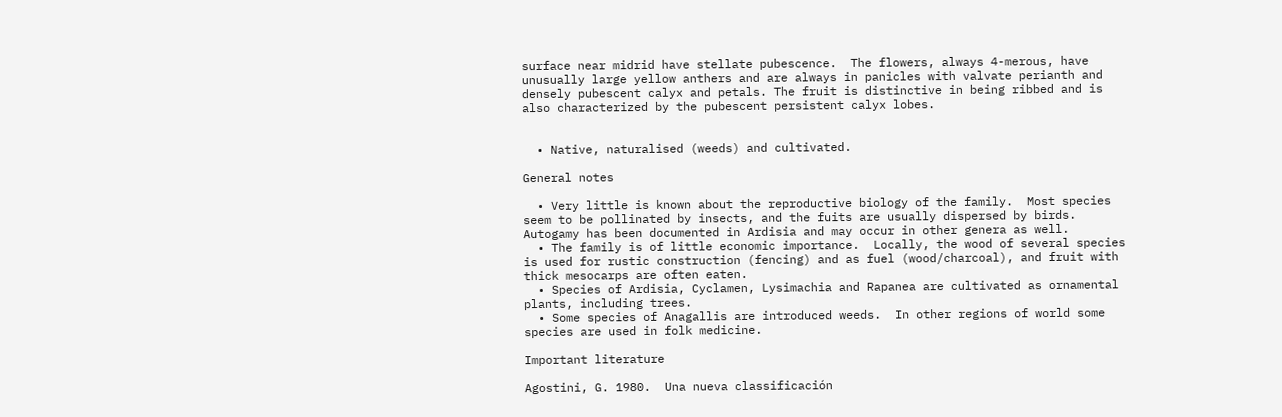surface near midrid have stellate pubescence.  The flowers, always 4-merous, have unusually large yellow anthers and are always in panicles with valvate perianth and densely pubescent calyx and petals. The fruit is distinctive in being ribbed and is also characterized by the pubescent persistent calyx lobes.


  • Native, naturalised (weeds) and cultivated.

General notes

  • Very little is known about the reproductive biology of the family.  Most species seem to be pollinated by insects, and the fuits are usually dispersed by birds.  Autogamy has been documented in Ardisia and may occur in other genera as well.
  • The family is of little economic importance.  Locally, the wood of several species is used for rustic construction (fencing) and as fuel (wood/charcoal), and fruit with thick mesocarps are often eaten.
  • Species of Ardisia, Cyclamen, Lysimachia and Rapanea are cultivated as ornamental plants, including trees.
  • Some species of Anagallis are introduced weeds.  In other regions of world some species are used in folk medicine.

Important literature

Agostini, G. 1980.  Una nueva classificación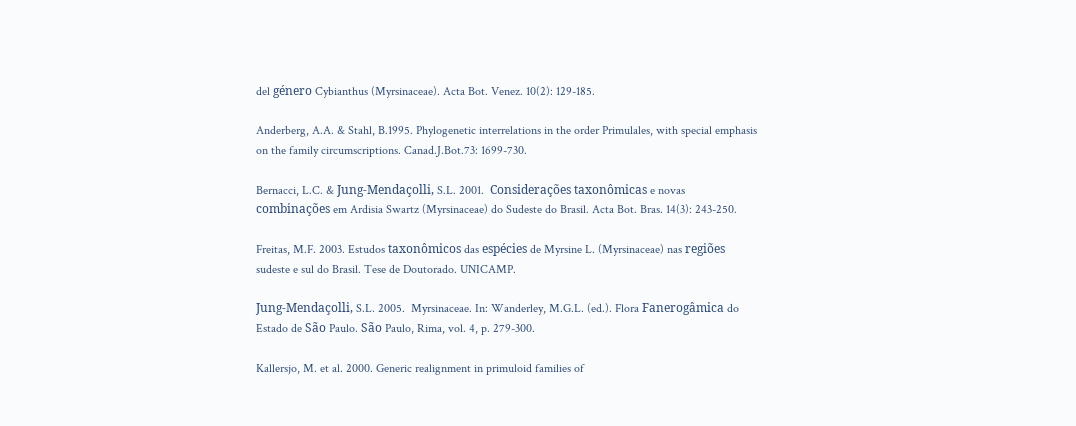del género Cybianthus (Myrsinaceae). Acta Bot. Venez. 10(2): 129-185.

Anderberg, A.A. & Stahl, B.1995. Phylogenetic interrelations in the order Primulales, with special emphasis on the family circumscriptions. Canad.J.Bot.73: 1699-730.

Bernacci, L.C. & Jung-Mendaçolli, S.L. 2001.  Considerações taxonômicas e novas combinações em Ardisia Swartz (Myrsinaceae) do Sudeste do Brasil. Acta Bot. Bras. 14(3): 243-250.

Freitas, M.F. 2003. Estudos taxonômicos das espécies de Myrsine L. (Myrsinaceae) nas regiões sudeste e sul do Brasil. Tese de Doutorado. UNICAMP.

Jung-Mendaçolli, S.L. 2005.  Myrsinaceae. In: Wanderley, M.G.L. (ed.). Flora Fanerogâmica do Estado de São Paulo. São Paulo, Rima, vol. 4, p. 279-300.

Kallersjo, M. et al. 2000. Generic realignment in primuloid families of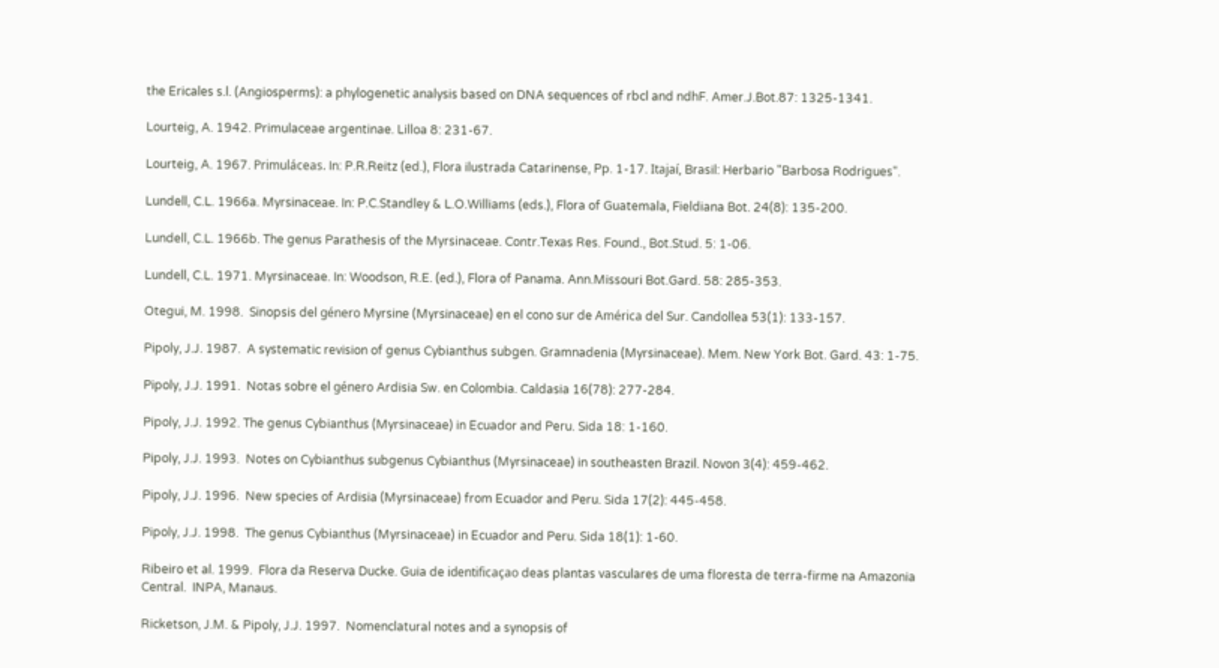the Ericales s.l. (Angiosperms): a phylogenetic analysis based on DNA sequences of rbcl and ndhF. Amer.J.Bot.87: 1325-1341.

Lourteig, A. 1942. Primulaceae argentinae. Lilloa 8: 231-67.

Lourteig, A. 1967. Primuláceas. In: P.R.Reitz (ed.), Flora ilustrada Catarinense, Pp. 1-17. Itajaí, Brasil: Herbario "Barbosa Rodrigues".

Lundell, C.L. 1966a. Myrsinaceae. In: P.C.Standley & L.O.Williams (eds.), Flora of Guatemala, Fieldiana Bot. 24(8): 135-200.

Lundell, C.L. 1966b. The genus Parathesis of the Myrsinaceae. Contr.Texas Res. Found., Bot.Stud. 5: 1-06.

Lundell, C.L. 1971. Myrsinaceae. In: Woodson, R.E. (ed.), Flora of Panama. Ann.Missouri Bot.Gard. 58: 285-353.

Otegui, M. 1998.  Sinopsis del género Myrsine (Myrsinaceae) en el cono sur de América del Sur. Candollea 53(1): 133-157.

Pipoly, J.J. 1987.  A systematic revision of genus Cybianthus subgen. Gramnadenia (Myrsinaceae). Mem. New York Bot. Gard. 43: 1-75.

Pipoly, J.J. 1991.  Notas sobre el género Ardisia Sw. en Colombia. Caldasia 16(78): 277-284.

Pipoly, J.J. 1992. The genus Cybianthus (Myrsinaceae) in Ecuador and Peru. Sida 18: 1-160.

Pipoly, J.J. 1993.  Notes on Cybianthus subgenus Cybianthus (Myrsinaceae) in southeasten Brazil. Novon 3(4): 459-462.

Pipoly, J.J. 1996.  New species of Ardisia (Myrsinaceae) from Ecuador and Peru. Sida 17(2): 445-458.

Pipoly, J.J. 1998.  The genus Cybianthus (Myrsinaceae) in Ecuador and Peru. Sida 18(1): 1-60.

Ribeiro et al. 1999.  Flora da Reserva Ducke. Guia de identificaçao deas plantas vasculares de uma floresta de terra-firme na Amazonia Central.  INPA, Manaus.

Ricketson, J.M. & Pipoly, J.J. 1997.  Nomenclatural notes and a synopsis of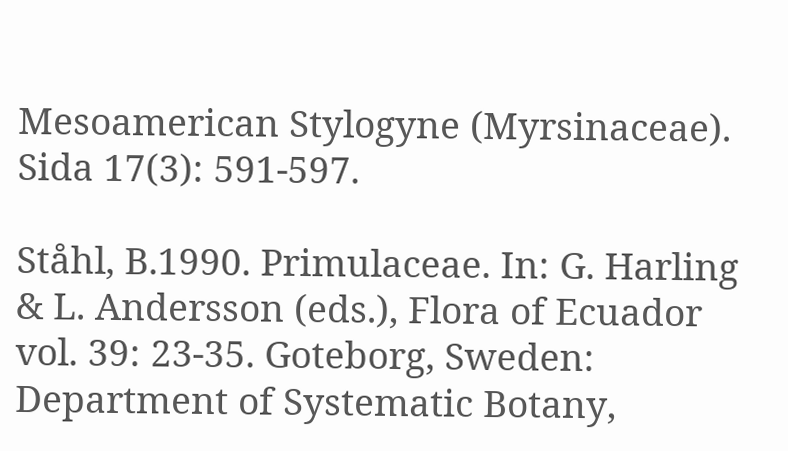Mesoamerican Stylogyne (Myrsinaceae). Sida 17(3): 591-597.

Ståhl, B.1990. Primulaceae. In: G. Harling & L. Andersson (eds.), Flora of Ecuador vol. 39: 23-35. Goteborg, Sweden: Department of Systematic Botany,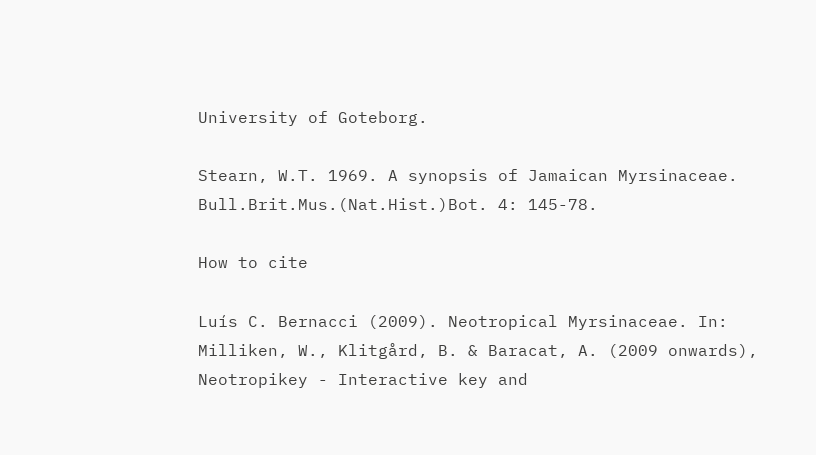University of Goteborg.

Stearn, W.T. 1969. A synopsis of Jamaican Myrsinaceae. Bull.Brit.Mus.(Nat.Hist.)Bot. 4: 145-78.

How to cite

Luís C. Bernacci (2009). Neotropical Myrsinaceae. In: Milliken, W., Klitgård, B. & Baracat, A. (2009 onwards), Neotropikey - Interactive key and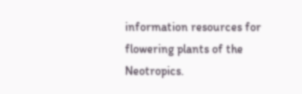information resources for flowering plants of the Neotropics.